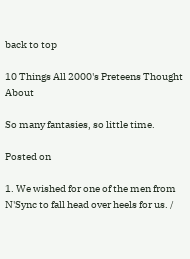back to top

10 Things All 2000's Preteens Thought About

So many fantasies, so little time.

Posted on

1. We wished for one of the men from N'Sync to fall head over heels for us. /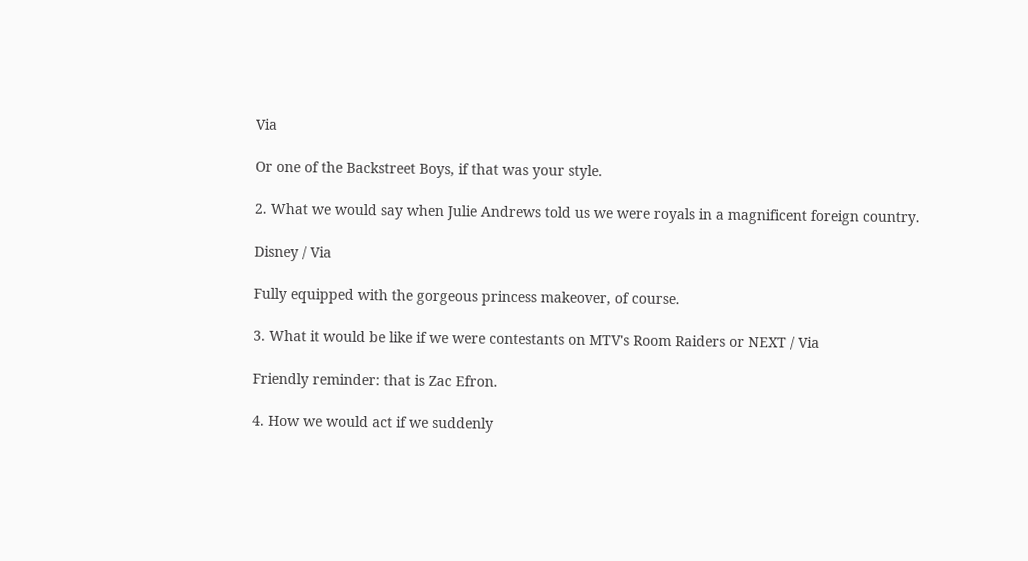Via

Or one of the Backstreet Boys, if that was your style.

2. What we would say when Julie Andrews told us we were royals in a magnificent foreign country.

Disney / Via

Fully equipped with the gorgeous princess makeover, of course.

3. What it would be like if we were contestants on MTV's Room Raiders or NEXT / Via

Friendly reminder: that is Zac Efron.

4. How we would act if we suddenly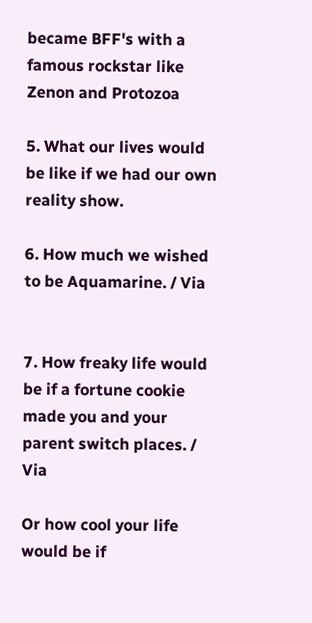became BFF's with a famous rockstar like Zenon and Protozoa

5. What our lives would be like if we had our own reality show.

6. How much we wished to be Aquamarine. / Via


7. How freaky life would be if a fortune cookie made you and your parent switch places. / Via

Or how cool your life would be if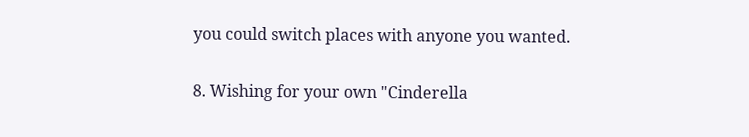you could switch places with anyone you wanted.

8. Wishing for your own "Cinderella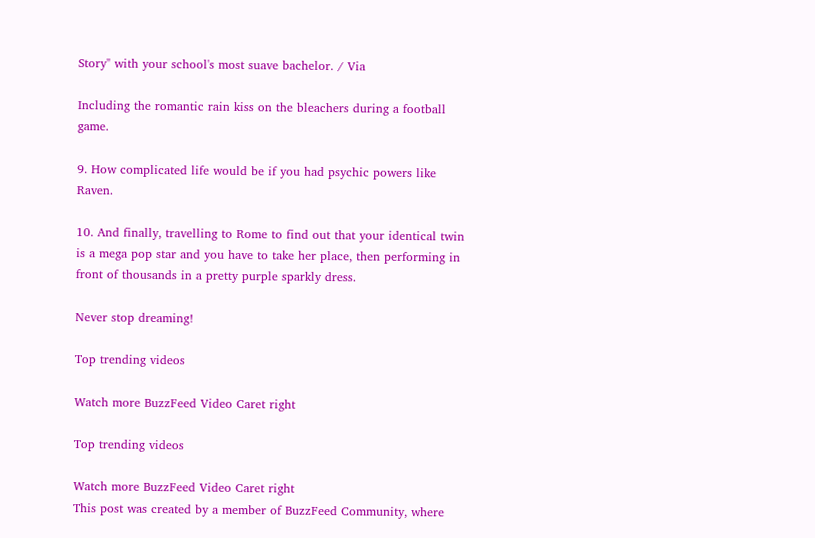Story" with your school's most suave bachelor. / Via

Including the romantic rain kiss on the bleachers during a football game.

9. How complicated life would be if you had psychic powers like Raven.

10. And finally, travelling to Rome to find out that your identical twin is a mega pop star and you have to take her place, then performing in front of thousands in a pretty purple sparkly dress.

Never stop dreaming!

Top trending videos

Watch more BuzzFeed Video Caret right

Top trending videos

Watch more BuzzFeed Video Caret right
This post was created by a member of BuzzFeed Community, where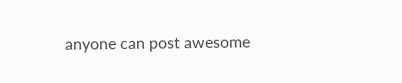anyone can post awesome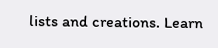lists and creations. Learn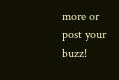more or post your buzz!